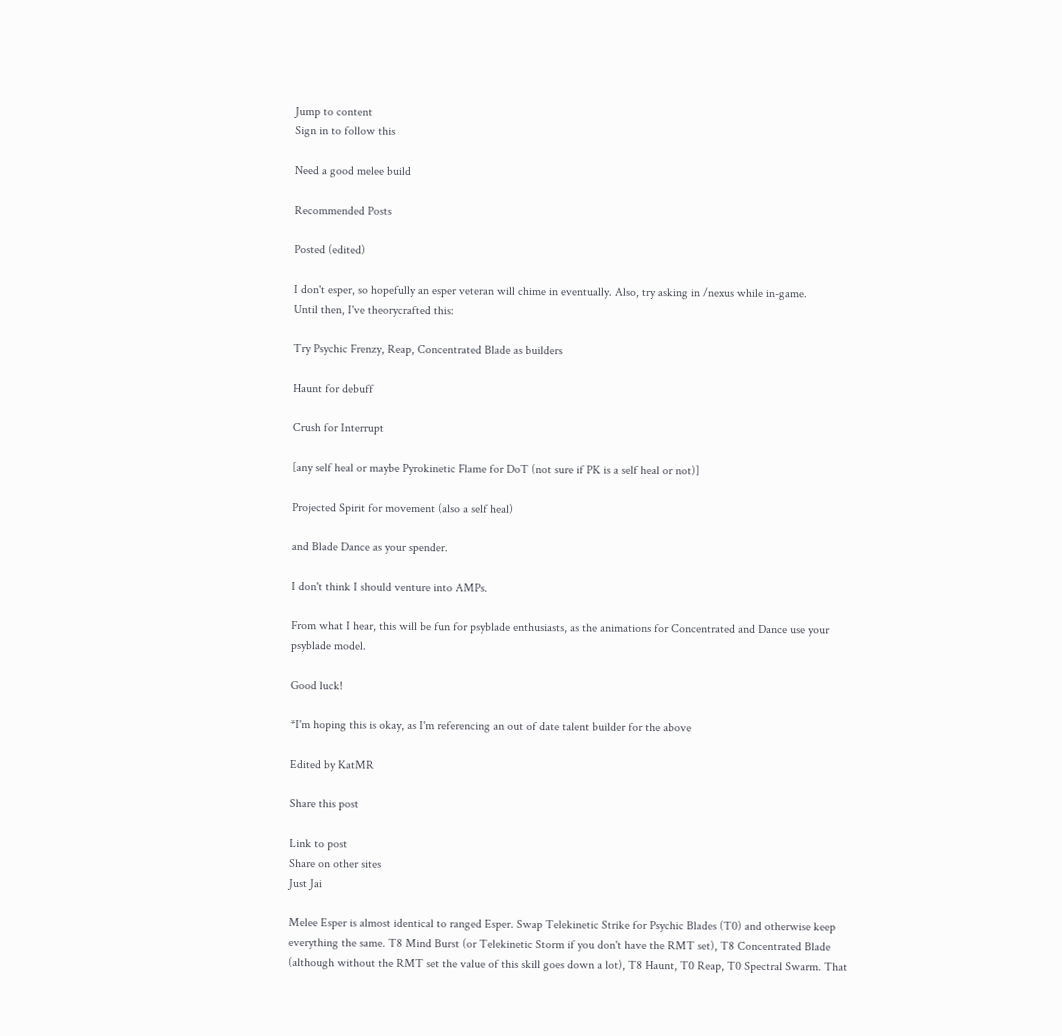Jump to content
Sign in to follow this

Need a good melee build

Recommended Posts

Posted (edited)

I don't esper, so hopefully an esper veteran will chime in eventually. Also, try asking in /nexus while in-game.
Until then, I've theorycrafted this:

Try Psychic Frenzy, Reap, Concentrated Blade as builders

Haunt for debuff

Crush for Interrupt

[any self heal or maybe Pyrokinetic Flame for DoT (not sure if PK is a self heal or not)]

Projected Spirit for movement (also a self heal)

and Blade Dance as your spender.

I don't think I should venture into AMPs.

From what I hear, this will be fun for psyblade enthusiasts, as the animations for Concentrated and Dance use your psyblade model.

Good luck!

*I'm hoping this is okay, as I'm referencing an out of date talent builder for the above

Edited by KatMR

Share this post

Link to post
Share on other sites
Just Jai

Melee Esper is almost identical to ranged Esper. Swap Telekinetic Strike for Psychic Blades (T0) and otherwise keep everything the same. T8 Mind Burst (or Telekinetic Storm if you don't have the RMT set), T8 Concentrated Blade (although without the RMT set the value of this skill goes down a lot), T8 Haunt, T0 Reap, T0 Spectral Swarm. That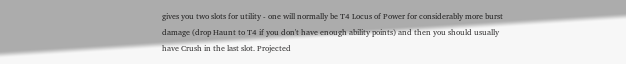gives you two slots for utility - one will normally be T4 Locus of Power for considerably more burst damage (drop Haunt to T4 if you don't have enough ability points) and then you should usually have Crush in the last slot. Projected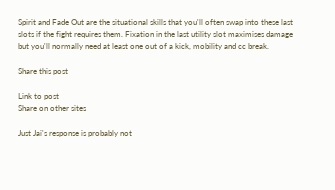Spirit and Fade Out are the situational skills that you'll often swap into these last slots if the fight requires them. Fixation in the last utility slot maximises damage but you'll normally need at least one out of a kick, mobility and cc break.

Share this post

Link to post
Share on other sites

Just Jai's response is probably not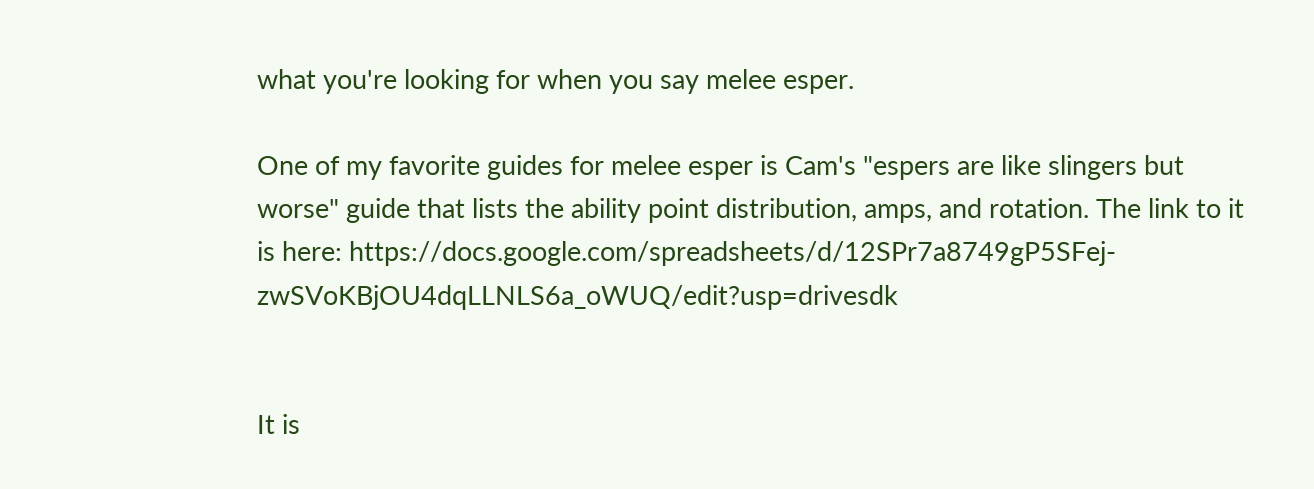what you're looking for when you say melee esper.

One of my favorite guides for melee esper is Cam's "espers are like slingers but worse" guide that lists the ability point distribution, amps, and rotation. The link to it is here: https://docs.google.com/spreadsheets/d/12SPr7a8749gP5SFej-zwSVoKBjOU4dqLLNLS6a_oWUQ/edit?usp=drivesdk


It is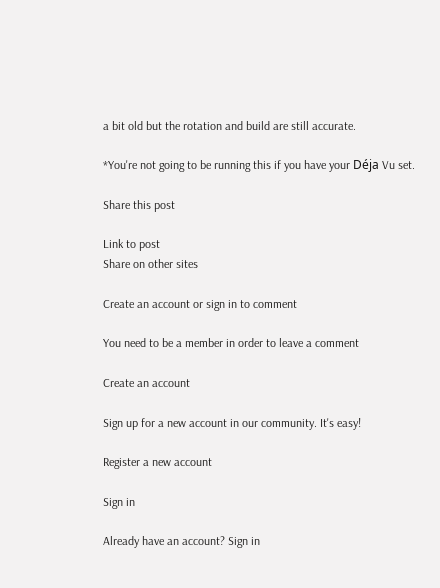a bit old but the rotation and build are still accurate.

*You're not going to be running this if you have your Déja Vu set.

Share this post

Link to post
Share on other sites

Create an account or sign in to comment

You need to be a member in order to leave a comment

Create an account

Sign up for a new account in our community. It's easy!

Register a new account

Sign in

Already have an account? Sign in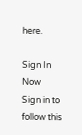here.

Sign In Now
Sign in to follow this